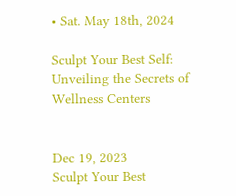• Sat. May 18th, 2024

Sculpt Your Best Self: Unveiling the Secrets of Wellness Centers


Dec 19, 2023
Sculpt Your Best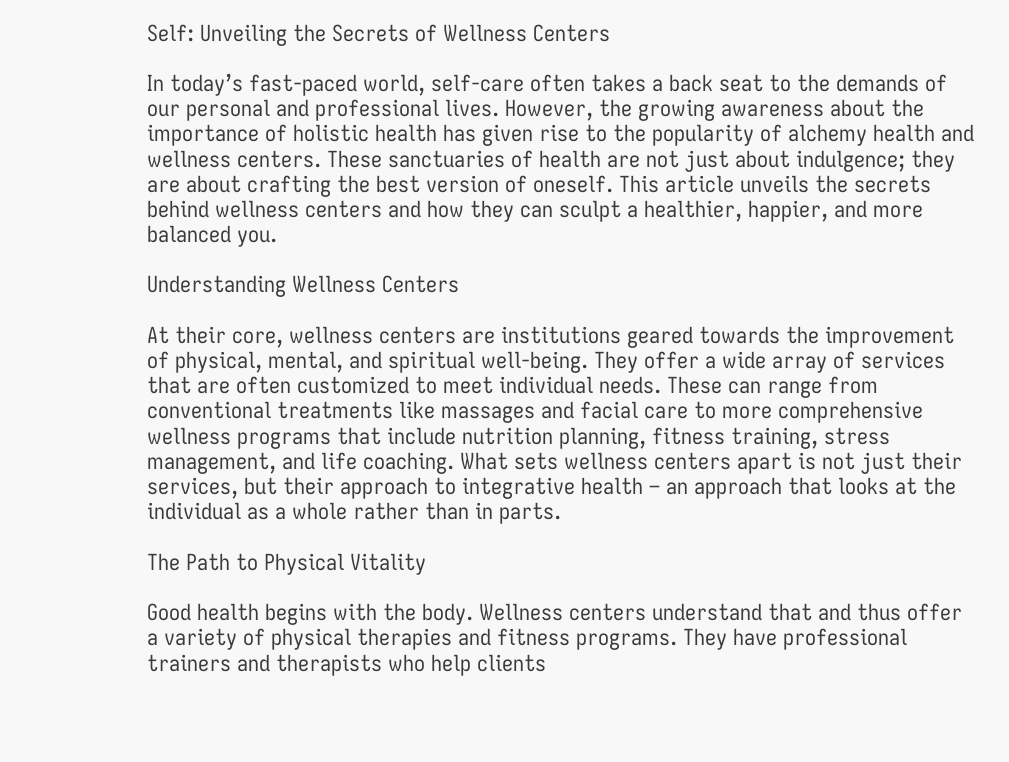Self: Unveiling the Secrets of Wellness Centers

In today’s fast-paced world, self-care often takes a back seat to the demands of our personal and professional lives. However, the growing awareness about the importance of holistic health has given rise to the popularity of alchemy health and wellness centers. These sanctuaries of health are not just about indulgence; they are about crafting the best version of oneself. This article unveils the secrets behind wellness centers and how they can sculpt a healthier, happier, and more balanced you.

Understanding Wellness Centers

At their core, wellness centers are institutions geared towards the improvement of physical, mental, and spiritual well-being. They offer a wide array of services that are often customized to meet individual needs. These can range from conventional treatments like massages and facial care to more comprehensive wellness programs that include nutrition planning, fitness training, stress management, and life coaching. What sets wellness centers apart is not just their services, but their approach to integrative health – an approach that looks at the individual as a whole rather than in parts.

The Path to Physical Vitality

Good health begins with the body. Wellness centers understand that and thus offer a variety of physical therapies and fitness programs. They have professional trainers and therapists who help clients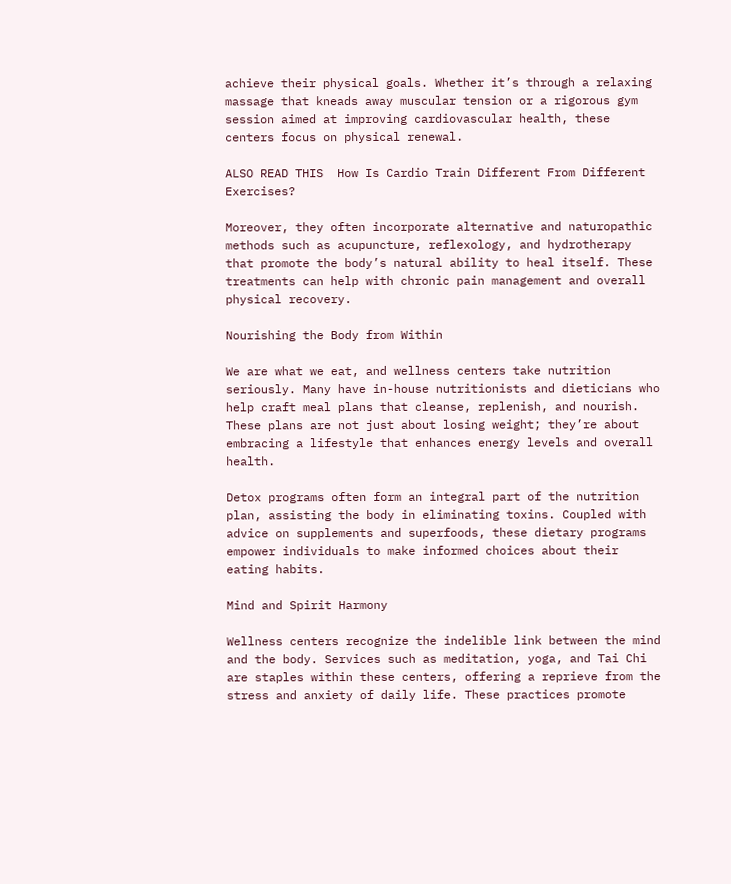achieve their physical goals. Whether it’s through a relaxing massage that kneads away muscular tension or a rigorous gym session aimed at improving cardiovascular health, these centers focus on physical renewal.

ALSO READ THIS  How Is Cardio Train Different From Different Exercises?

Moreover, they often incorporate alternative and naturopathic methods such as acupuncture, reflexology, and hydrotherapy that promote the body’s natural ability to heal itself. These treatments can help with chronic pain management and overall physical recovery.

Nourishing the Body from Within

We are what we eat, and wellness centers take nutrition seriously. Many have in-house nutritionists and dieticians who help craft meal plans that cleanse, replenish, and nourish. These plans are not just about losing weight; they’re about embracing a lifestyle that enhances energy levels and overall health.

Detox programs often form an integral part of the nutrition plan, assisting the body in eliminating toxins. Coupled with advice on supplements and superfoods, these dietary programs empower individuals to make informed choices about their eating habits.

Mind and Spirit Harmony

Wellness centers recognize the indelible link between the mind and the body. Services such as meditation, yoga, and Tai Chi are staples within these centers, offering a reprieve from the stress and anxiety of daily life. These practices promote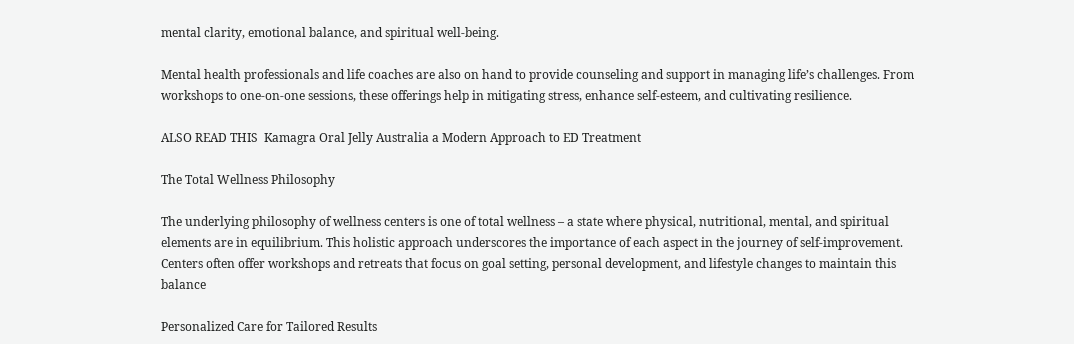mental clarity, emotional balance, and spiritual well-being.

Mental health professionals and life coaches are also on hand to provide counseling and support in managing life’s challenges. From workshops to one-on-one sessions, these offerings help in mitigating stress, enhance self-esteem, and cultivating resilience.

ALSO READ THIS  Kamagra Oral Jelly Australia a Modern Approach to ED Treatment

The Total Wellness Philosophy

The underlying philosophy of wellness centers is one of total wellness – a state where physical, nutritional, mental, and spiritual elements are in equilibrium. This holistic approach underscores the importance of each aspect in the journey of self-improvement. Centers often offer workshops and retreats that focus on goal setting, personal development, and lifestyle changes to maintain this balance

Personalized Care for Tailored Results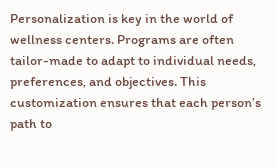Personalization is key in the world of wellness centers. Programs are often tailor-made to adapt to individual needs, preferences, and objectives. This customization ensures that each person’s path to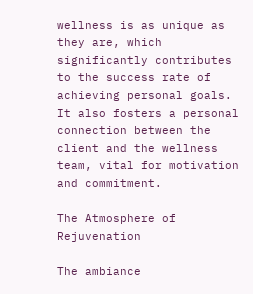wellness is as unique as they are, which significantly contributes to the success rate of achieving personal goals. It also fosters a personal connection between the client and the wellness team, vital for motivation and commitment.

The Atmosphere of Rejuvenation

The ambiance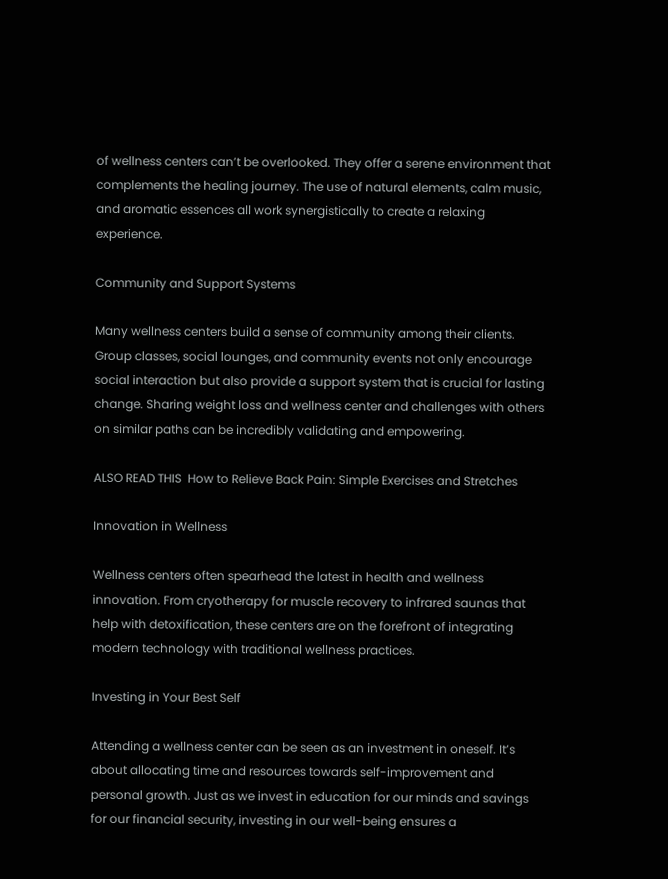of wellness centers can’t be overlooked. They offer a serene environment that complements the healing journey. The use of natural elements, calm music, and aromatic essences all work synergistically to create a relaxing experience.

Community and Support Systems

Many wellness centers build a sense of community among their clients. Group classes, social lounges, and community events not only encourage social interaction but also provide a support system that is crucial for lasting change. Sharing weight loss and wellness center and challenges with others on similar paths can be incredibly validating and empowering.

ALSO READ THIS  How to Relieve Back Pain: Simple Exercises and Stretches

Innovation in Wellness

Wellness centers often spearhead the latest in health and wellness innovation. From cryotherapy for muscle recovery to infrared saunas that help with detoxification, these centers are on the forefront of integrating modern technology with traditional wellness practices.

Investing in Your Best Self

Attending a wellness center can be seen as an investment in oneself. It’s about allocating time and resources towards self-improvement and personal growth. Just as we invest in education for our minds and savings for our financial security, investing in our well-being ensures a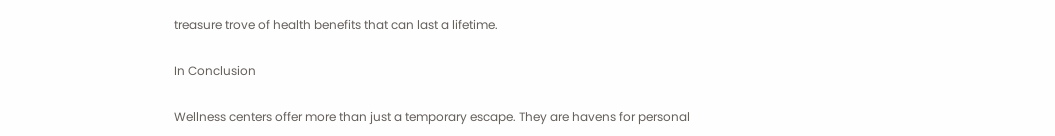treasure trove of health benefits that can last a lifetime.

In Conclusion

Wellness centers offer more than just a temporary escape. They are havens for personal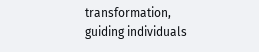transformation, guiding individuals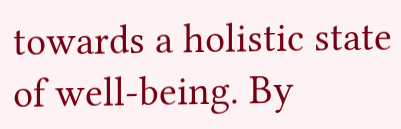towards a holistic state of well-being. By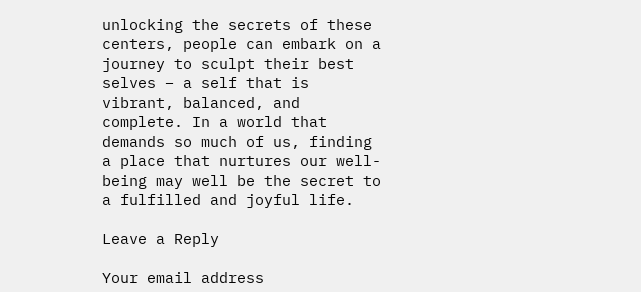unlocking the secrets of these centers, people can embark on a journey to sculpt their best selves – a self that is vibrant, balanced, and complete. In a world that demands so much of us, finding a place that nurtures our well-being may well be the secret to a fulfilled and joyful life.

Leave a Reply

Your email address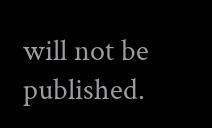will not be published.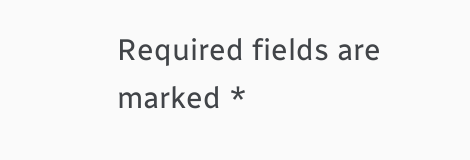Required fields are marked *